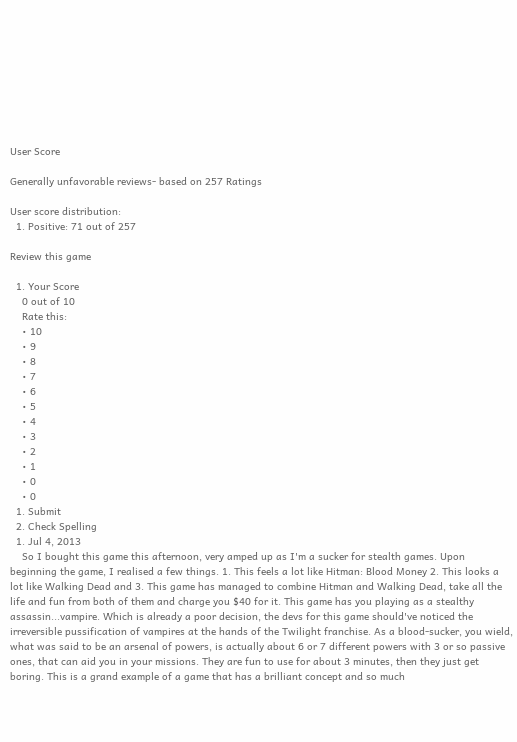User Score

Generally unfavorable reviews- based on 257 Ratings

User score distribution:
  1. Positive: 71 out of 257

Review this game

  1. Your Score
    0 out of 10
    Rate this:
    • 10
    • 9
    • 8
    • 7
    • 6
    • 5
    • 4
    • 3
    • 2
    • 1
    • 0
    • 0
  1. Submit
  2. Check Spelling
  1. Jul 4, 2013
    So I bought this game this afternoon, very amped up as I'm a sucker for stealth games. Upon beginning the game, I realised a few things. 1. This feels a lot like Hitman: Blood Money 2. This looks a lot like Walking Dead and 3. This game has managed to combine Hitman and Walking Dead, take all the life and fun from both of them and charge you $40 for it. This game has you playing as a stealthy assassin...vampire. Which is already a poor decision, the devs for this game should've noticed the irreversible pussification of vampires at the hands of the Twilight franchise. As a blood-sucker, you wield, what was said to be an arsenal of powers, is actually about 6 or 7 different powers with 3 or so passive ones, that can aid you in your missions. They are fun to use for about 3 minutes, then they just get boring. This is a grand example of a game that has a brilliant concept and so much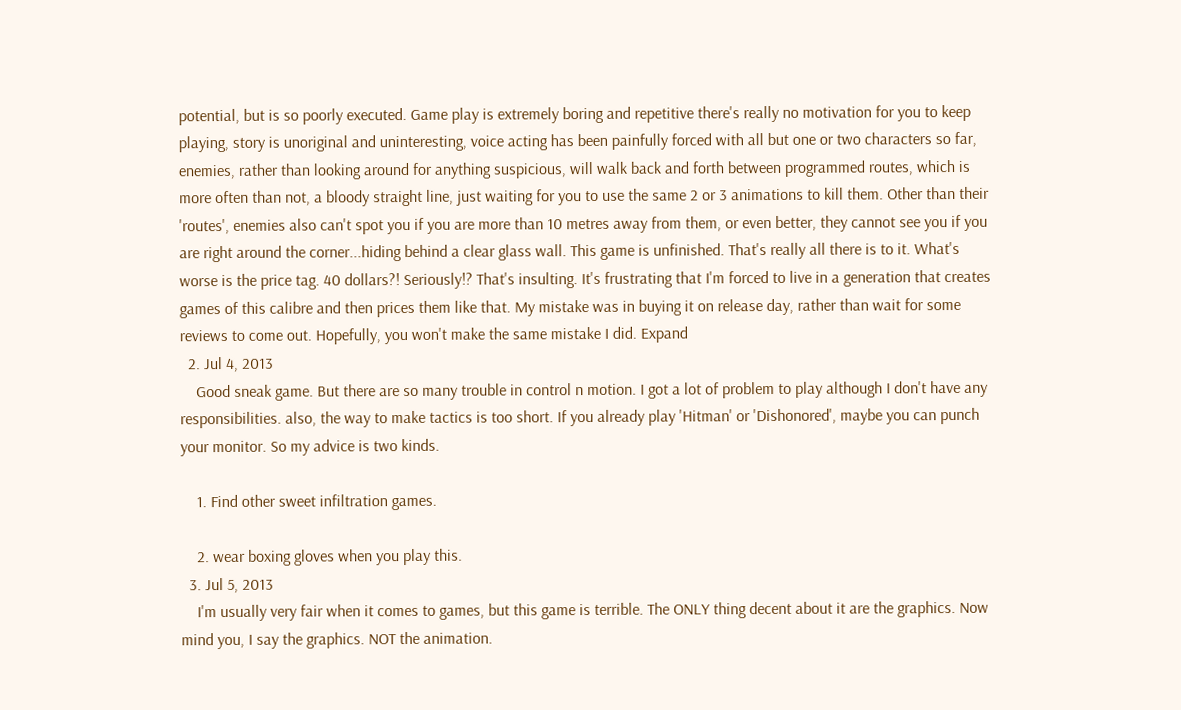potential, but is so poorly executed. Game play is extremely boring and repetitive there's really no motivation for you to keep playing, story is unoriginal and uninteresting, voice acting has been painfully forced with all but one or two characters so far, enemies, rather than looking around for anything suspicious, will walk back and forth between programmed routes, which is more often than not, a bloody straight line, just waiting for you to use the same 2 or 3 animations to kill them. Other than their 'routes', enemies also can't spot you if you are more than 10 metres away from them, or even better, they cannot see you if you are right around the corner...hiding behind a clear glass wall. This game is unfinished. That's really all there is to it. What's worse is the price tag. 40 dollars?! Seriously!? That's insulting. It's frustrating that I'm forced to live in a generation that creates games of this calibre and then prices them like that. My mistake was in buying it on release day, rather than wait for some reviews to come out. Hopefully, you won't make the same mistake I did. Expand
  2. Jul 4, 2013
    Good sneak game. But there are so many trouble in control n motion. I got a lot of problem to play although I don't have any responsibilities. also, the way to make tactics is too short. If you already play 'Hitman' or 'Dishonored', maybe you can punch your monitor. So my advice is two kinds.

    1. Find other sweet infiltration games.

    2. wear boxing gloves when you play this.
  3. Jul 5, 2013
    I'm usually very fair when it comes to games, but this game is terrible. The ONLY thing decent about it are the graphics. Now mind you, I say the graphics. NOT the animation.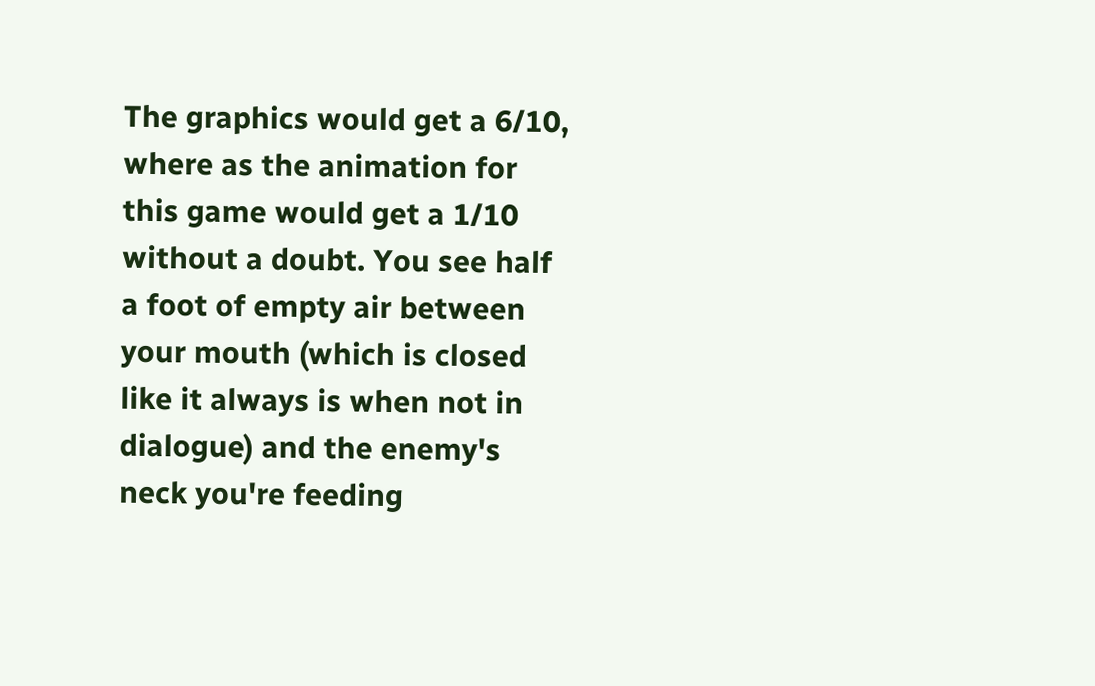The graphics would get a 6/10, where as the animation for this game would get a 1/10 without a doubt. You see half a foot of empty air between your mouth (which is closed like it always is when not in dialogue) and the enemy's neck you're feeding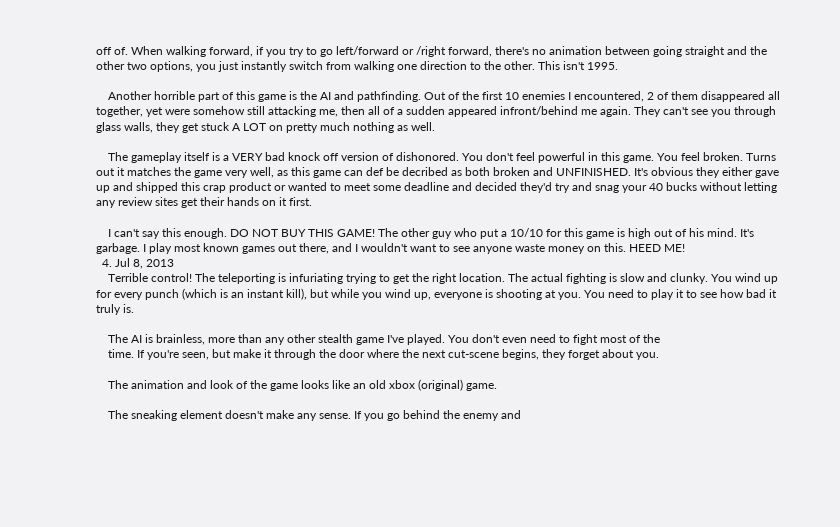off of. When walking forward, if you try to go left/forward or /right forward, there's no animation between going straight and the other two options, you just instantly switch from walking one direction to the other. This isn't 1995.

    Another horrible part of this game is the AI and pathfinding. Out of the first 10 enemies I encountered, 2 of them disappeared all together, yet were somehow still attacking me, then all of a sudden appeared infront/behind me again. They can't see you through glass walls, they get stuck A LOT on pretty much nothing as well.

    The gameplay itself is a VERY bad knock off version of dishonored. You don't feel powerful in this game. You feel broken. Turns out it matches the game very well, as this game can def be decribed as both broken and UNFINISHED. It's obvious they either gave up and shipped this crap product or wanted to meet some deadline and decided they'd try and snag your 40 bucks without letting any review sites get their hands on it first.

    I can't say this enough. DO NOT BUY THIS GAME! The other guy who put a 10/10 for this game is high out of his mind. It's garbage. I play most known games out there, and I wouldn't want to see anyone waste money on this. HEED ME!
  4. Jul 8, 2013
    Terrible control! The teleporting is infuriating trying to get the right location. The actual fighting is slow and clunky. You wind up for every punch (which is an instant kill), but while you wind up, everyone is shooting at you. You need to play it to see how bad it truly is.

    The AI is brainless, more than any other stealth game I've played. You don't even need to fight most of the
    time. If you're seen, but make it through the door where the next cut-scene begins, they forget about you.

    The animation and look of the game looks like an old xbox (original) game.

    The sneaking element doesn't make any sense. If you go behind the enemy and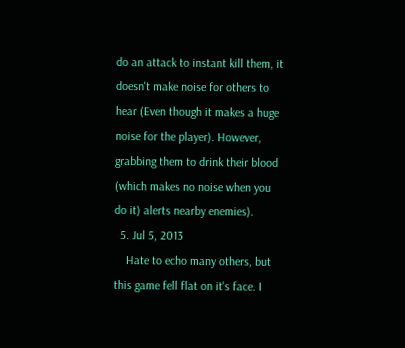do an attack to instant kill them, it doesn't make noise for others to hear (Even though it makes a huge noise for the player). However, grabbing them to drink their blood (which makes no noise when you do it) alerts nearby enemies).
  5. Jul 5, 2013
    Hate to echo many others, but this game fell flat on it's face. I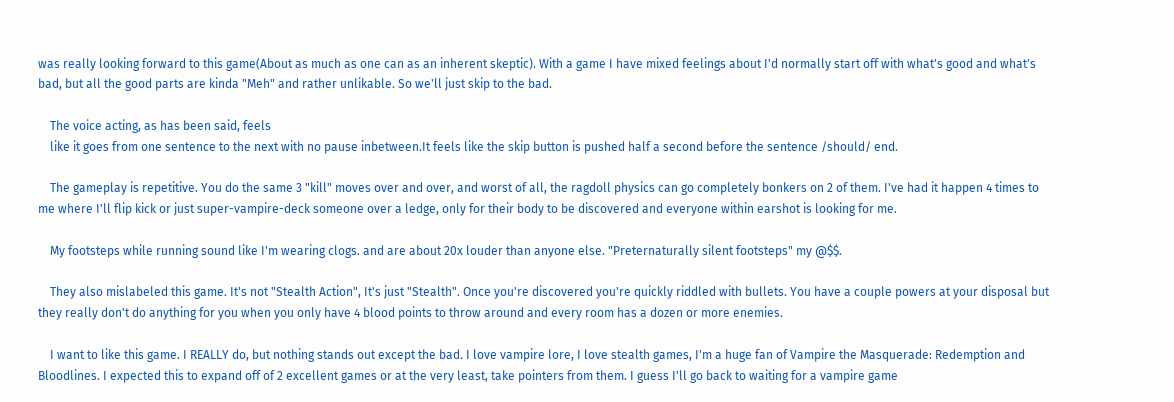was really looking forward to this game(About as much as one can as an inherent skeptic). With a game I have mixed feelings about I'd normally start off with what's good and what's bad, but all the good parts are kinda "Meh" and rather unlikable. So we'll just skip to the bad.

    The voice acting, as has been said, feels
    like it goes from one sentence to the next with no pause inbetween.It feels like the skip button is pushed half a second before the sentence /should/ end.

    The gameplay is repetitive. You do the same 3 "kill" moves over and over, and worst of all, the ragdoll physics can go completely bonkers on 2 of them. I've had it happen 4 times to me where I'll flip kick or just super-vampire-deck someone over a ledge, only for their body to be discovered and everyone within earshot is looking for me.

    My footsteps while running sound like I'm wearing clogs. and are about 20x louder than anyone else. "Preternaturally silent footsteps" my @$$.

    They also mislabeled this game. It's not "Stealth Action", It's just "Stealth". Once you're discovered you're quickly riddled with bullets. You have a couple powers at your disposal but they really don't do anything for you when you only have 4 blood points to throw around and every room has a dozen or more enemies.

    I want to like this game. I REALLY do, but nothing stands out except the bad. I love vampire lore, I love stealth games, I'm a huge fan of Vampire the Masquerade: Redemption and Bloodlines. I expected this to expand off of 2 excellent games or at the very least, take pointers from them. I guess I'll go back to waiting for a vampire game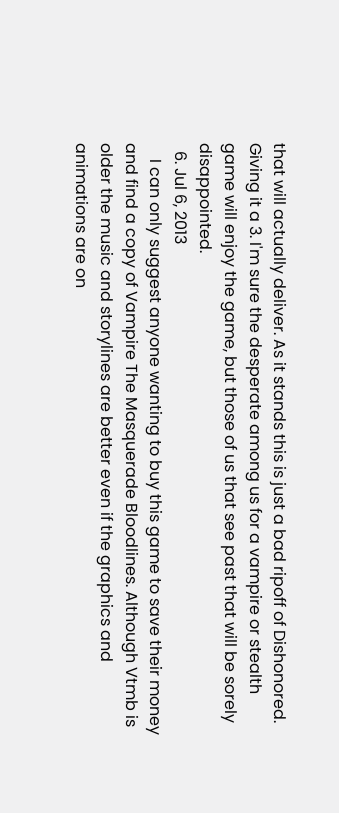that will actually deliver. As it stands this is just a bad ripoff of Dishonored. Giving it a 3. I'm sure the desperate among us for a vampire or stealth game will enjoy the game, but those of us that see past that will be sorely disappointed.
  6. Jul 6, 2013
    I can only suggest anyone wanting to buy this game to save their money and find a copy of Vampire The Masquerade Bloodlines. Although Vtmb is older the music and storylines are better even if the graphics and animations are on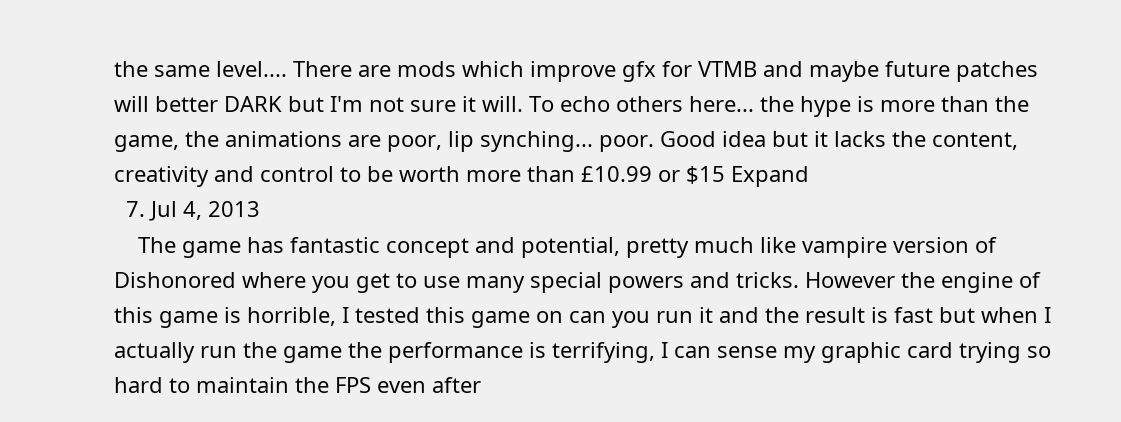the same level.... There are mods which improve gfx for VTMB and maybe future patches will better DARK but I'm not sure it will. To echo others here... the hype is more than the game, the animations are poor, lip synching... poor. Good idea but it lacks the content, creativity and control to be worth more than £10.99 or $15 Expand
  7. Jul 4, 2013
    The game has fantastic concept and potential, pretty much like vampire version of Dishonored where you get to use many special powers and tricks. However the engine of this game is horrible, I tested this game on can you run it and the result is fast but when I actually run the game the performance is terrifying, I can sense my graphic card trying so hard to maintain the FPS even after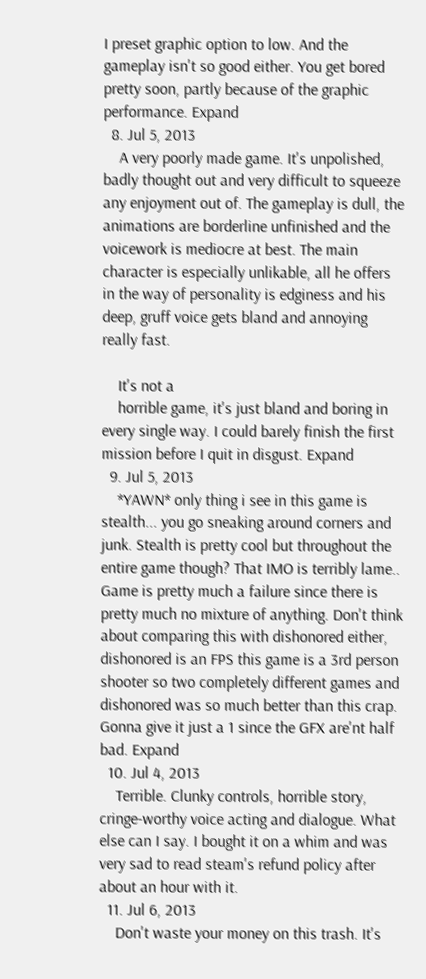I preset graphic option to low. And the gameplay isn't so good either. You get bored pretty soon, partly because of the graphic performance. Expand
  8. Jul 5, 2013
    A very poorly made game. It's unpolished, badly thought out and very difficult to squeeze any enjoyment out of. The gameplay is dull, the animations are borderline unfinished and the voicework is mediocre at best. The main character is especially unlikable, all he offers in the way of personality is edginess and his deep, gruff voice gets bland and annoying really fast.

    It's not a
    horrible game, it's just bland and boring in every single way. I could barely finish the first mission before I quit in disgust. Expand
  9. Jul 5, 2013
    *YAWN* only thing i see in this game is stealth... you go sneaking around corners and junk. Stealth is pretty cool but throughout the entire game though? That IMO is terribly lame.. Game is pretty much a failure since there is pretty much no mixture of anything. Don't think about comparing this with dishonored either, dishonored is an FPS this game is a 3rd person shooter so two completely different games and dishonored was so much better than this crap. Gonna give it just a 1 since the GFX are'nt half bad. Expand
  10. Jul 4, 2013
    Terrible. Clunky controls, horrible story, cringe-worthy voice acting and dialogue. What else can I say. I bought it on a whim and was very sad to read steam's refund policy after about an hour with it.
  11. Jul 6, 2013
    Don't waste your money on this trash. It's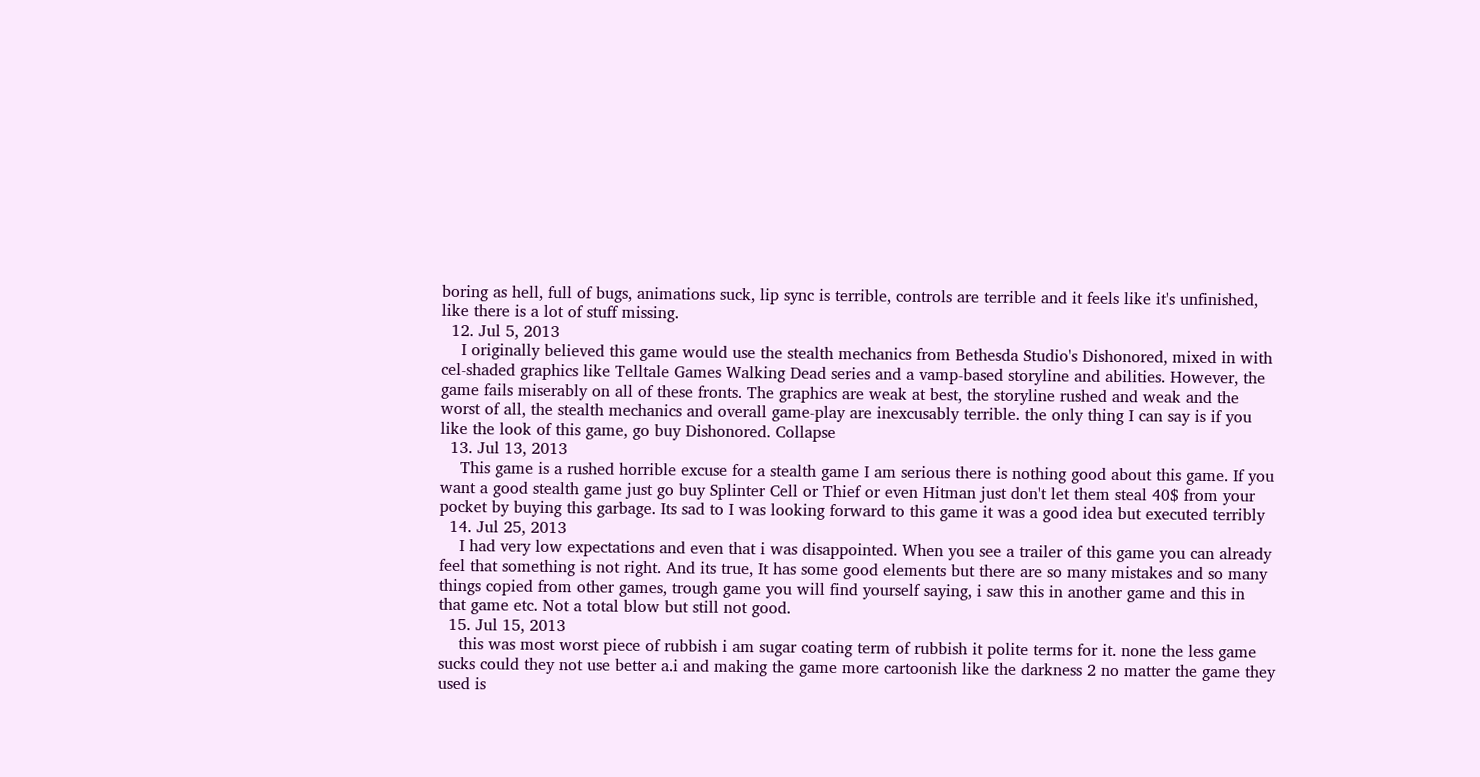boring as hell, full of bugs, animations suck, lip sync is terrible, controls are terrible and it feels like it's unfinished, like there is a lot of stuff missing.
  12. Jul 5, 2013
    I originally believed this game would use the stealth mechanics from Bethesda Studio's Dishonored, mixed in with cel-shaded graphics like Telltale Games Walking Dead series and a vamp-based storyline and abilities. However, the game fails miserably on all of these fronts. The graphics are weak at best, the storyline rushed and weak and the worst of all, the stealth mechanics and overall game-play are inexcusably terrible. the only thing I can say is if you like the look of this game, go buy Dishonored. Collapse
  13. Jul 13, 2013
    This game is a rushed horrible excuse for a stealth game I am serious there is nothing good about this game. If you want a good stealth game just go buy Splinter Cell or Thief or even Hitman just don't let them steal 40$ from your pocket by buying this garbage. Its sad to I was looking forward to this game it was a good idea but executed terribly
  14. Jul 25, 2013
    I had very low expectations and even that i was disappointed. When you see a trailer of this game you can already feel that something is not right. And its true, It has some good elements but there are so many mistakes and so many things copied from other games, trough game you will find yourself saying, i saw this in another game and this in that game etc. Not a total blow but still not good.
  15. Jul 15, 2013
    this was most worst piece of rubbish i am sugar coating term of rubbish it polite terms for it. none the less game sucks could they not use better a.i and making the game more cartoonish like the darkness 2 no matter the game they used is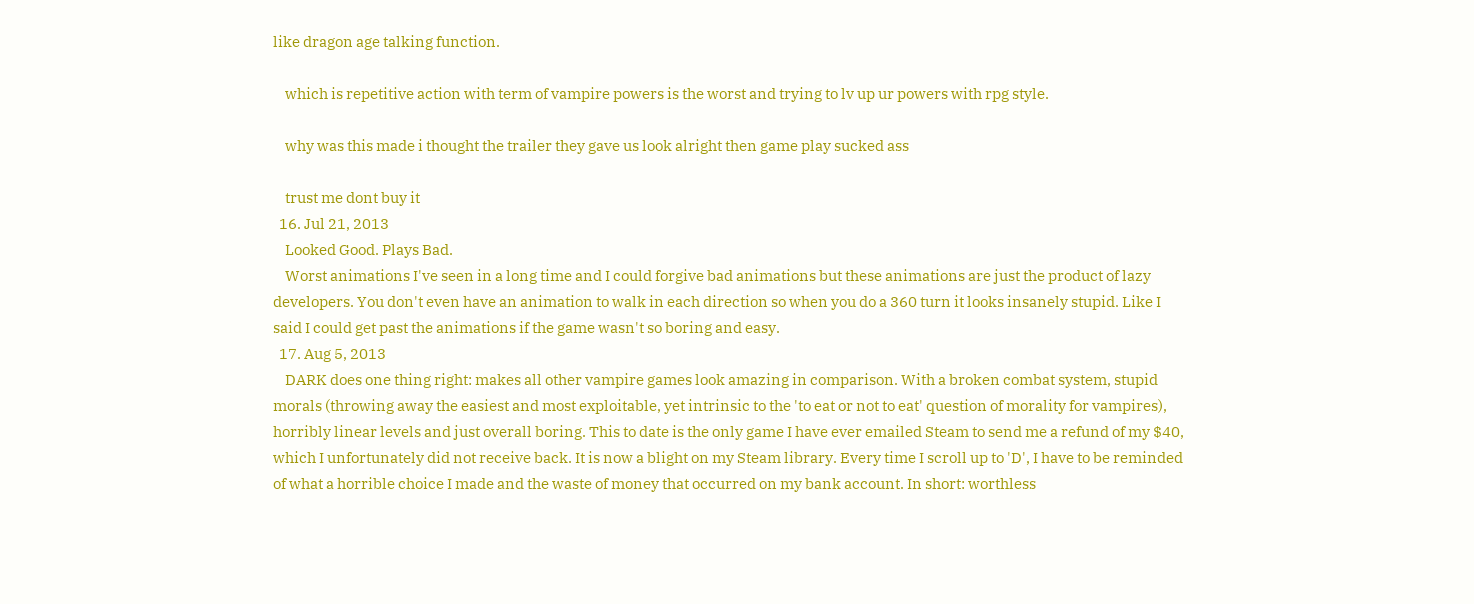like dragon age talking function.

    which is repetitive action with term of vampire powers is the worst and trying to lv up ur powers with rpg style.

    why was this made i thought the trailer they gave us look alright then game play sucked ass

    trust me dont buy it
  16. Jul 21, 2013
    Looked Good. Plays Bad.
    Worst animations I've seen in a long time and I could forgive bad animations but these animations are just the product of lazy developers. You don't even have an animation to walk in each direction so when you do a 360 turn it looks insanely stupid. Like I said I could get past the animations if the game wasn't so boring and easy.
  17. Aug 5, 2013
    DARK does one thing right: makes all other vampire games look amazing in comparison. With a broken combat system, stupid morals (throwing away the easiest and most exploitable, yet intrinsic to the 'to eat or not to eat' question of morality for vampires), horribly linear levels and just overall boring. This to date is the only game I have ever emailed Steam to send me a refund of my $40, which I unfortunately did not receive back. It is now a blight on my Steam library. Every time I scroll up to 'D', I have to be reminded of what a horrible choice I made and the waste of money that occurred on my bank account. In short: worthless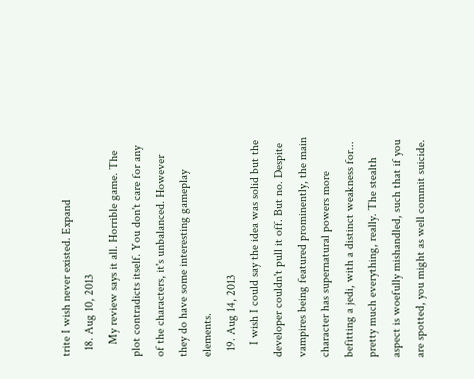trite I wish never existed. Expand
  18. Aug 10, 2013
    My review says it all. Horrible game. The plot contradicts itself. You don't care for any of the characters, it's unbalanced. However they do have some interesting gameplay elements.
  19. Aug 14, 2013
    I wish I could say the idea was solid but the developer couldn't pull it off. But no. Despite vampires being featured prominently, the main character has supernatural powers more befitting a jedi, with a distinct weakness for... pretty much everything, really. The stealth aspect is woefully mishandled, such that if you are spotted, you might as well commit suicide.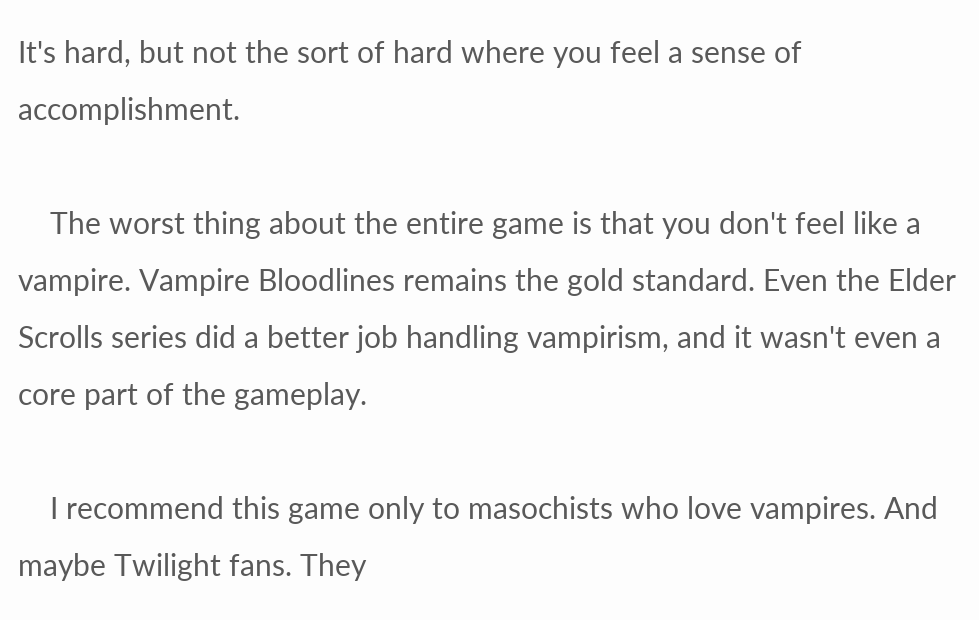It's hard, but not the sort of hard where you feel a sense of accomplishment.

    The worst thing about the entire game is that you don't feel like a vampire. Vampire Bloodlines remains the gold standard. Even the Elder Scrolls series did a better job handling vampirism, and it wasn't even a core part of the gameplay.

    I recommend this game only to masochists who love vampires. And maybe Twilight fans. They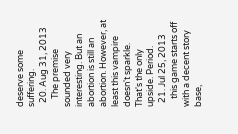deserve some suffering.
  20. Aug 31, 2013
    The premise sounded very interesting. But an abortion is still an abortion. However, at least this vampire doesn't sparkle. That's the only upside. Period.
  21. Jul 25, 2013
    this game starts off with a decent story base,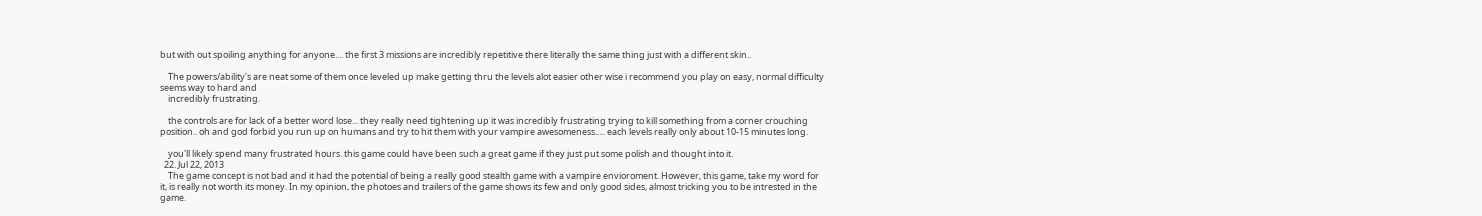but with out spoiling anything for anyone.... the first 3 missions are incredibly repetitive there literally the same thing just with a different skin..

    The powers/ability's are neat some of them once leveled up make getting thru the levels alot easier other wise i recommend you play on easy, normal difficulty seems way to hard and
    incredibly frustrating.

    the controls are for lack of a better word lose... they really need tightening up it was incredibly frustrating trying to kill something from a corner crouching position.. oh and god forbid you run up on humans and try to hit them with your vampire awesomeness..... each levels really only about 10-15 minutes long.

    you'll likely spend many frustrated hours. this game could have been such a great game if they just put some polish and thought into it.
  22. Jul 22, 2013
    The game concept is not bad and it had the potential of being a really good stealth game with a vampire envioroment. However, this game, take my word for it, is really not worth its money. In my opinion, the photoes and trailers of the game shows its few and only good sides, almost tricking you to be intrested in the game.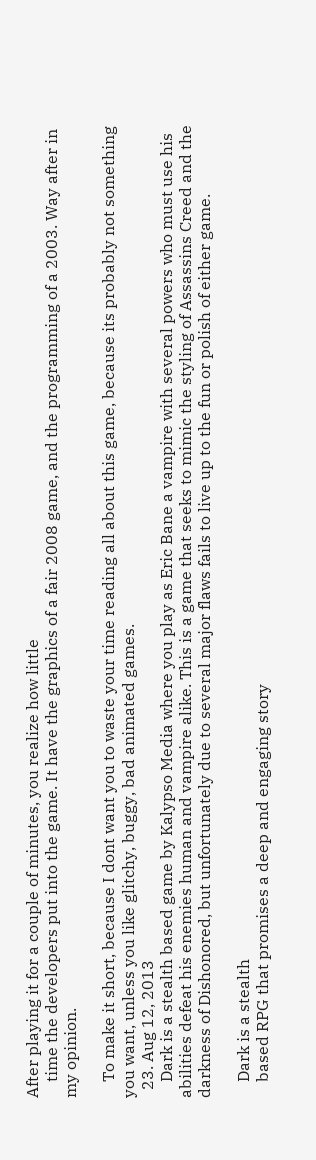After playing it for a couple of minutes, you realize how little
    time the developers put into the game. It have the graphics of a fair 2008 game, and the programming of a 2003. Way after in my opinion.

    To make it short, because I dont want you to waste your time reading all about this game, because its probably not something you want, unless you like glitchy, buggy, bad animated games.
  23. Aug 12, 2013
    Dark is a stealth based game by Kalypso Media where you play as Eric Bane a vampire with several powers who must use his abilities defeat his enemies human and vampire alike. This is a game that seeks to mimic the styling of Assassins Creed and the darkness of Dishonored, but unfortunately due to several major flaws fails to live up to the fun or polish of either game.

    Dark is a stealth
    based RPG that promises a deep and engaging story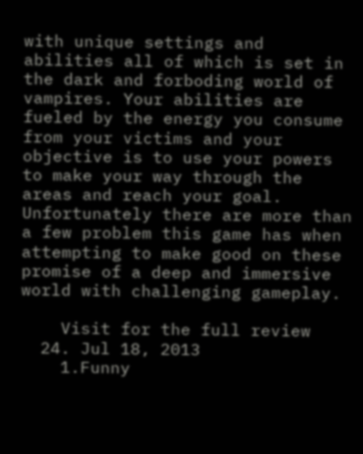with unique settings and abilities all of which is set in the dark and forboding world of vampires. Your abilities are fueled by the energy you consume from your victims and your objective is to use your powers to make your way through the areas and reach your goal. Unfortunately there are more than a few problem this game has when attempting to make good on these promise of a deep and immersive world with challenging gameplay.

    Visit for the full review
  24. Jul 18, 2013
    1.Funny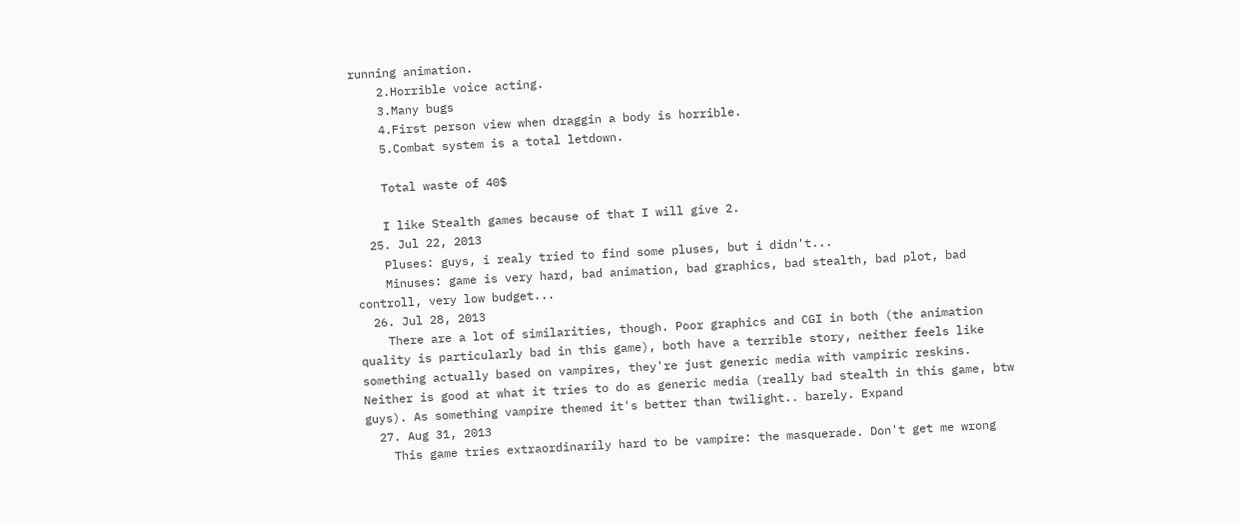running animation.
    2.Horrible voice acting.
    3.Many bugs
    4.First person view when draggin a body is horrible.
    5.Combat system is a total letdown.

    Total waste of 40$

    I like Stealth games because of that I will give 2.
  25. Jul 22, 2013
    Pluses: guys, i realy tried to find some pluses, but i didn't...
    Minuses: game is very hard, bad animation, bad graphics, bad stealth, bad plot, bad controll, very low budget...
  26. Jul 28, 2013
    There are a lot of similarities, though. Poor graphics and CGI in both (the animation quality is particularly bad in this game), both have a terrible story, neither feels like something actually based on vampires, they're just generic media with vampiric reskins. Neither is good at what it tries to do as generic media (really bad stealth in this game, btw guys). As something vampire themed it's better than twilight.. barely. Expand
  27. Aug 31, 2013
    This game tries extraordinarily hard to be vampire: the masquerade. Don't get me wrong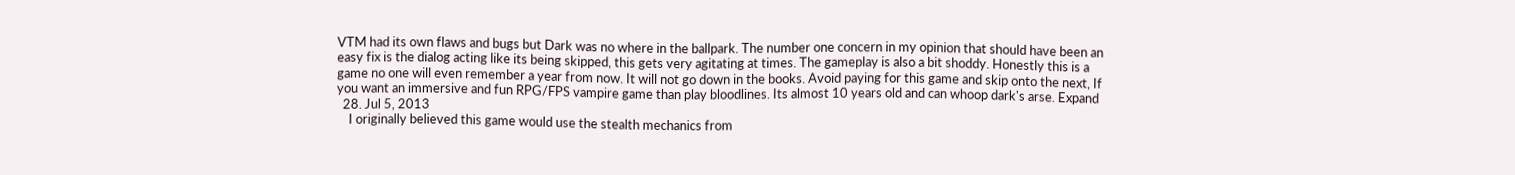VTM had its own flaws and bugs but Dark was no where in the ballpark. The number one concern in my opinion that should have been an easy fix is the dialog acting like its being skipped, this gets very agitating at times. The gameplay is also a bit shoddy. Honestly this is a game no one will even remember a year from now. It will not go down in the books. Avoid paying for this game and skip onto the next, If you want an immersive and fun RPG/FPS vampire game than play bloodlines. Its almost 10 years old and can whoop dark's arse. Expand
  28. Jul 5, 2013
    I originally believed this game would use the stealth mechanics from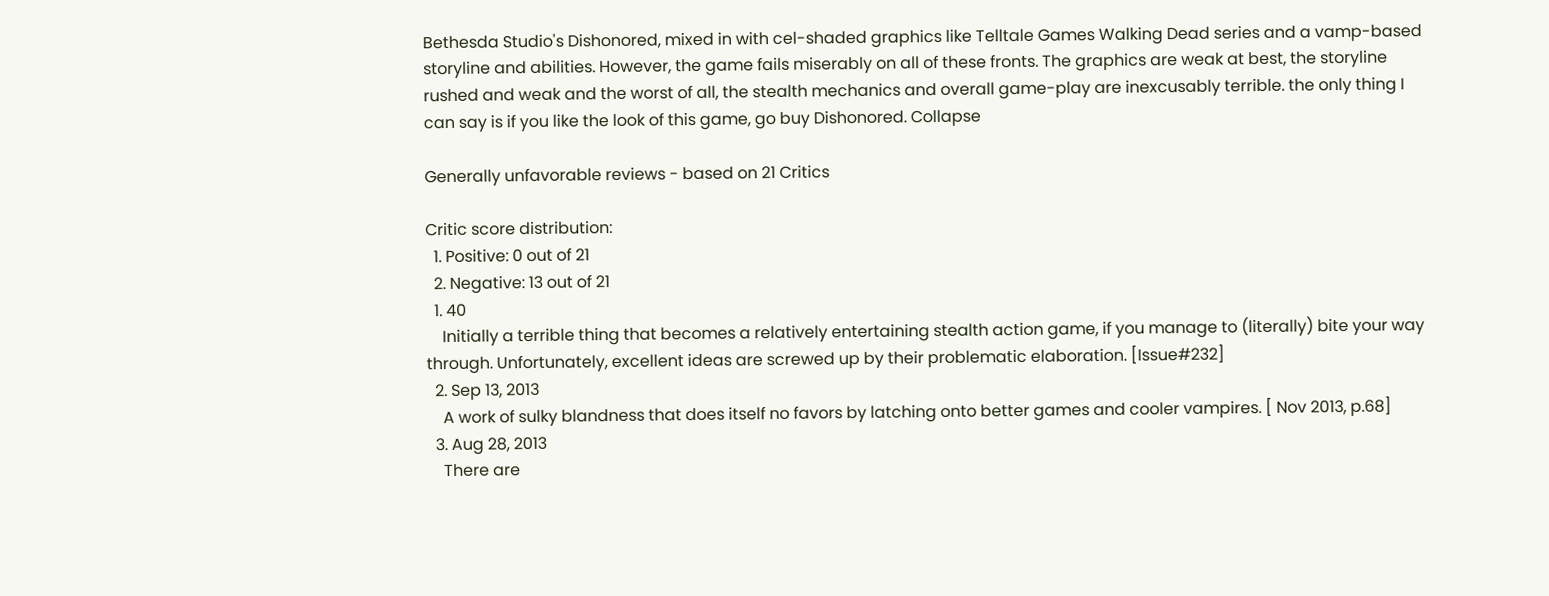Bethesda Studio's Dishonored, mixed in with cel-shaded graphics like Telltale Games Walking Dead series and a vamp-based storyline and abilities. However, the game fails miserably on all of these fronts. The graphics are weak at best, the storyline rushed and weak and the worst of all, the stealth mechanics and overall game-play are inexcusably terrible. the only thing I can say is if you like the look of this game, go buy Dishonored. Collapse

Generally unfavorable reviews - based on 21 Critics

Critic score distribution:
  1. Positive: 0 out of 21
  2. Negative: 13 out of 21
  1. 40
    Initially a terrible thing that becomes a relatively entertaining stealth action game, if you manage to (literally) bite your way through. Unfortunately, excellent ideas are screwed up by their problematic elaboration. [Issue#232]
  2. Sep 13, 2013
    A work of sulky blandness that does itself no favors by latching onto better games and cooler vampires. [ Nov 2013, p.68]
  3. Aug 28, 2013
    There are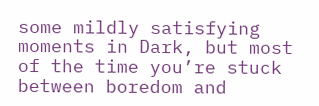some mildly satisfying moments in Dark, but most of the time you’re stuck between boredom and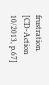frustration. [CD-Action 10/2013, p.67]